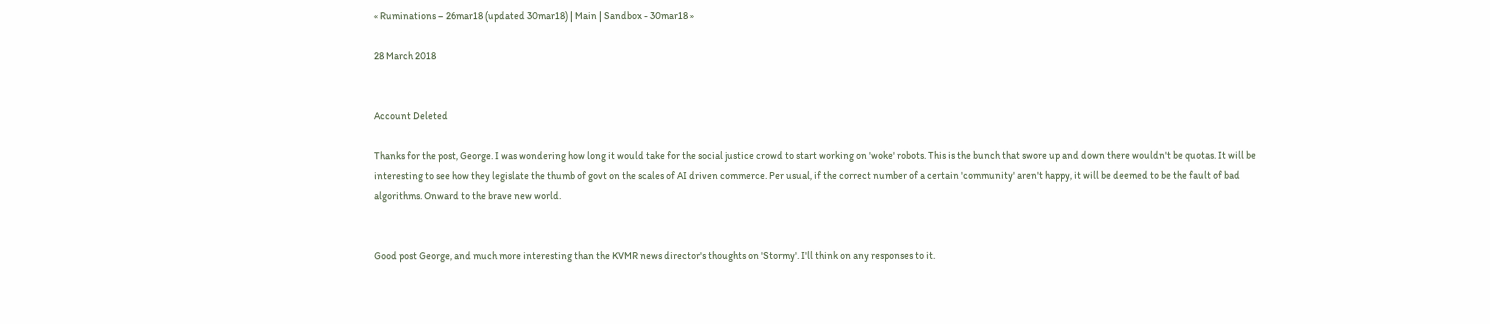« Ruminations – 26mar18 (updated 30mar18) | Main | Sandbox - 30mar18 »

28 March 2018


Account Deleted

Thanks for the post, George. I was wondering how long it would take for the social justice crowd to start working on 'woke' robots. This is the bunch that swore up and down there wouldn't be quotas. It will be interesting to see how they legislate the thumb of govt on the scales of AI driven commerce. Per usual, if the correct number of a certain 'community' aren't happy, it will be deemed to be the fault of bad algorithms. Onward to the brave new world.


Good post George, and much more interesting than the KVMR news director's thoughts on 'Stormy'. I'll think on any responses to it.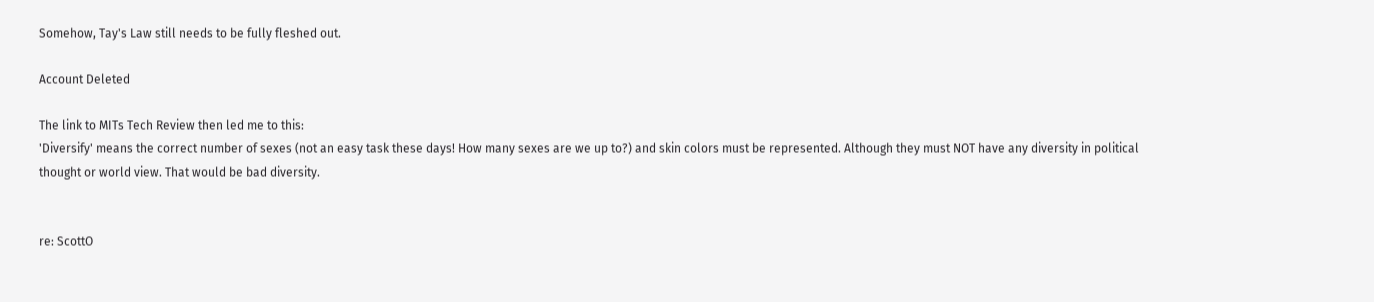Somehow, Tay's Law still needs to be fully fleshed out.

Account Deleted

The link to MITs Tech Review then led me to this:
'Diversify' means the correct number of sexes (not an easy task these days! How many sexes are we up to?) and skin colors must be represented. Although they must NOT have any diversity in political thought or world view. That would be bad diversity.


re: ScottO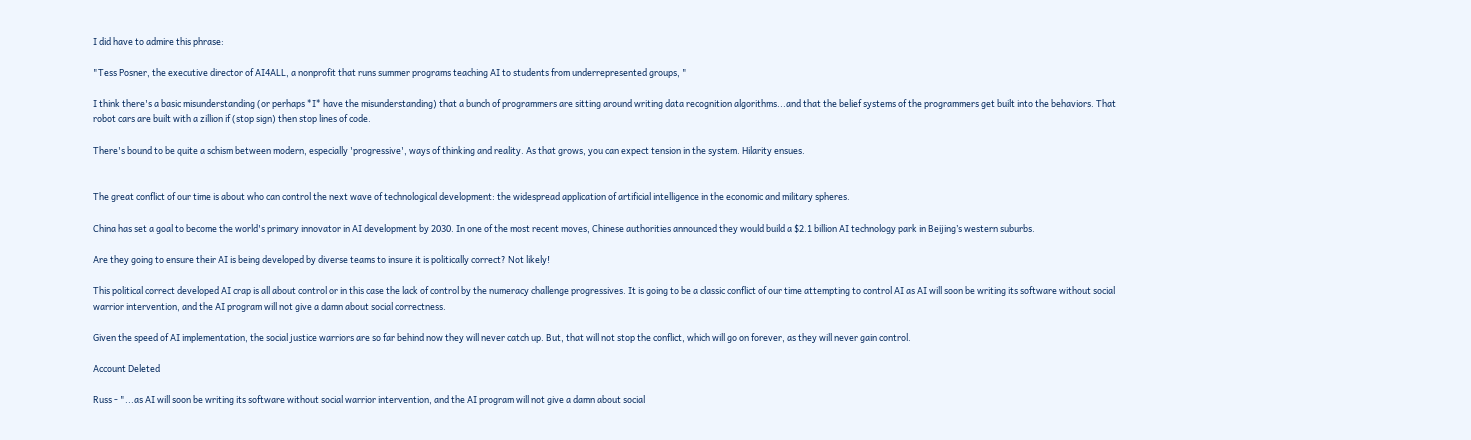I did have to admire this phrase:

"Tess Posner, the executive director of AI4ALL, a nonprofit that runs summer programs teaching AI to students from underrepresented groups, "

I think there's a basic misunderstanding (or perhaps *I* have the misunderstanding) that a bunch of programmers are sitting around writing data recognition algorithms...and that the belief systems of the programmers get built into the behaviors. That robot cars are built with a zillion if (stop sign) then stop lines of code.

There's bound to be quite a schism between modern, especially 'progressive', ways of thinking and reality. As that grows, you can expect tension in the system. Hilarity ensues.


The great conflict of our time is about who can control the next wave of technological development: the widespread application of artificial intelligence in the economic and military spheres.

China has set a goal to become the world's primary innovator in AI development by 2030. In one of the most recent moves, Chinese authorities announced they would build a $2.1 billion AI technology park in Beijing’s western suburbs.

Are they going to ensure their AI is being developed by diverse teams to insure it is politically correct? Not likely!

This political correct developed AI crap is all about control or in this case the lack of control by the numeracy challenge progressives. It is going to be a classic conflict of our time attempting to control AI as AI will soon be writing its software without social warrior intervention, and the AI program will not give a damn about social correctness.

Given the speed of AI implementation, the social justice warriors are so far behind now they will never catch up. But, that will not stop the conflict, which will go on forever, as they will never gain control.

Account Deleted

Russ - "...as AI will soon be writing its software without social warrior intervention, and the AI program will not give a damn about social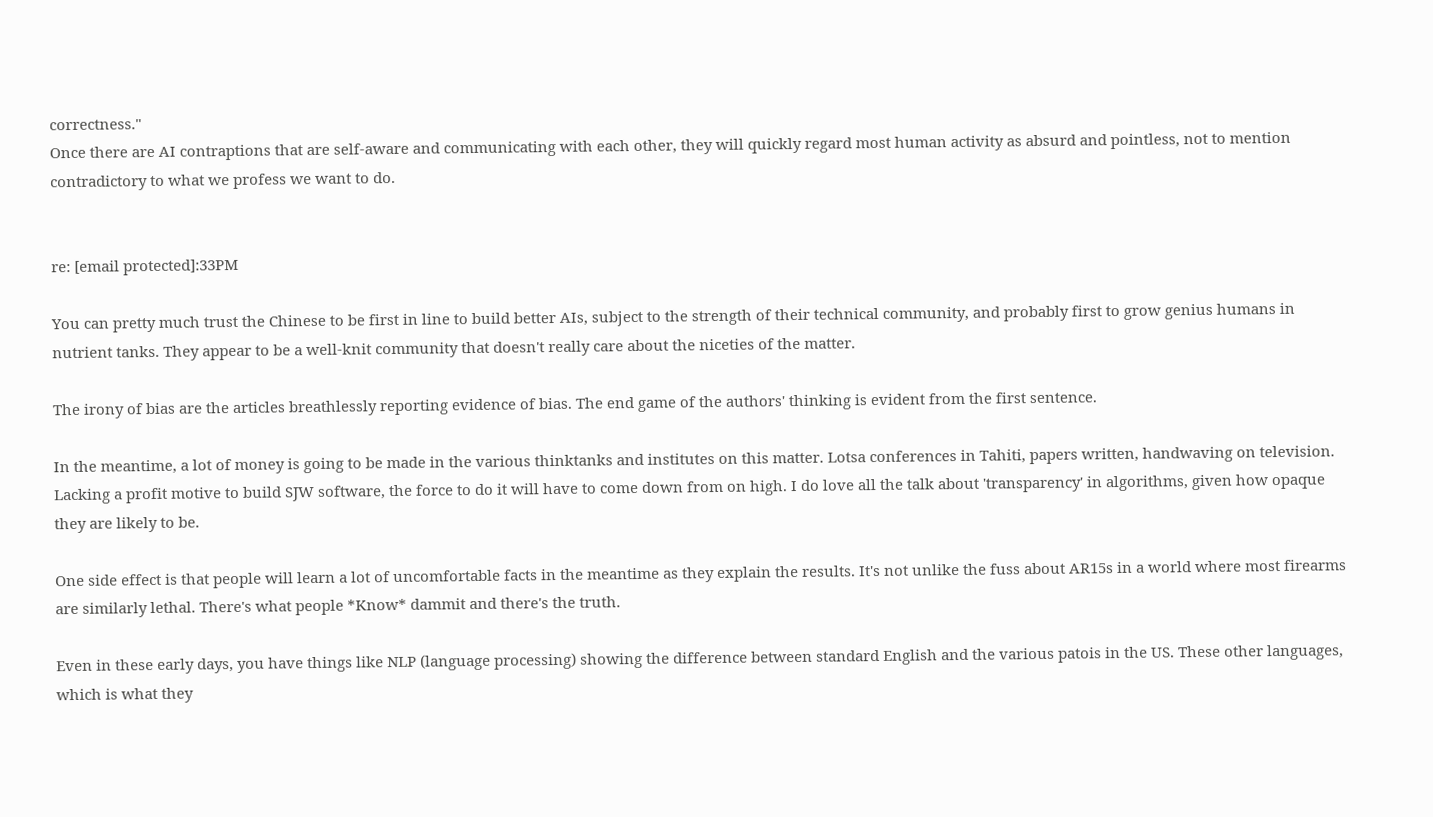correctness."
Once there are AI contraptions that are self-aware and communicating with each other, they will quickly regard most human activity as absurd and pointless, not to mention contradictory to what we profess we want to do.


re: [email protected]:33PM

You can pretty much trust the Chinese to be first in line to build better AIs, subject to the strength of their technical community, and probably first to grow genius humans in nutrient tanks. They appear to be a well-knit community that doesn't really care about the niceties of the matter.

The irony of bias are the articles breathlessly reporting evidence of bias. The end game of the authors' thinking is evident from the first sentence.

In the meantime, a lot of money is going to be made in the various thinktanks and institutes on this matter. Lotsa conferences in Tahiti, papers written, handwaving on television. Lacking a profit motive to build SJW software, the force to do it will have to come down from on high. I do love all the talk about 'transparency' in algorithms, given how opaque they are likely to be.

One side effect is that people will learn a lot of uncomfortable facts in the meantime as they explain the results. It's not unlike the fuss about AR15s in a world where most firearms are similarly lethal. There's what people *Know* dammit and there's the truth.

Even in these early days, you have things like NLP (language processing) showing the difference between standard English and the various patois in the US. These other languages, which is what they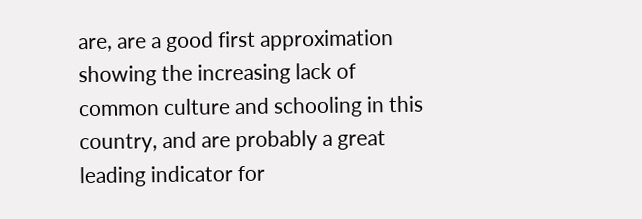are, are a good first approximation showing the increasing lack of common culture and schooling in this country, and are probably a great leading indicator for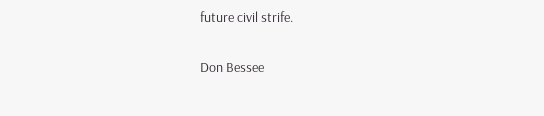future civil strife.

Don Bessee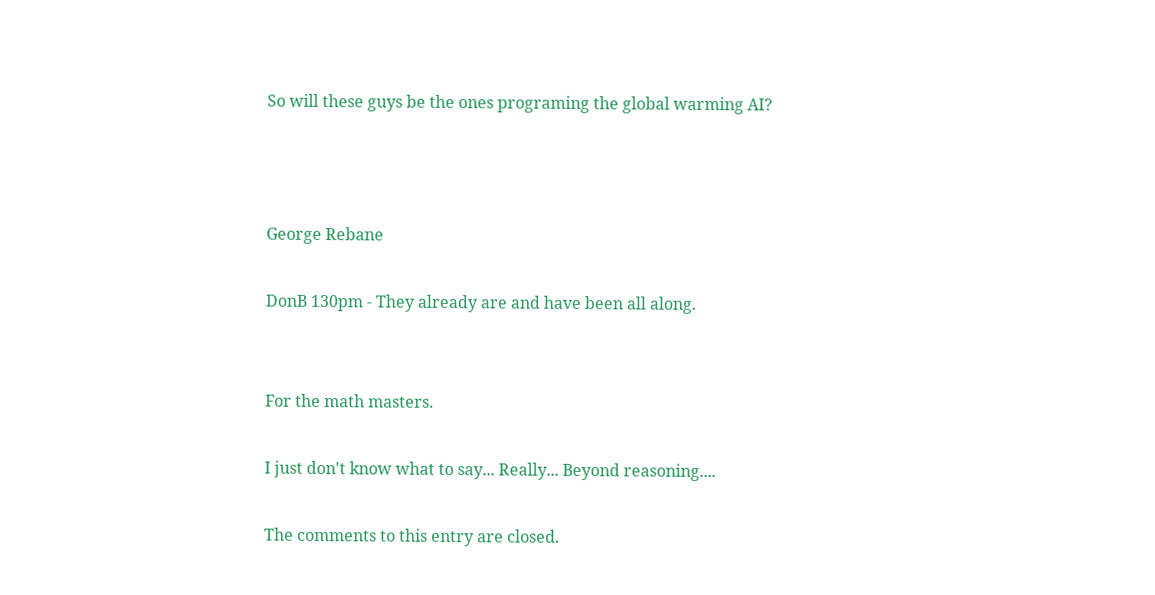So will these guys be the ones programing the global warming AI?



George Rebane

DonB 130pm - They already are and have been all along.


For the math masters.

I just don't know what to say... Really... Beyond reasoning....

The comments to this entry are closed.